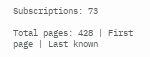Subscriptions: 73

Total pages: 428 | First page | Last known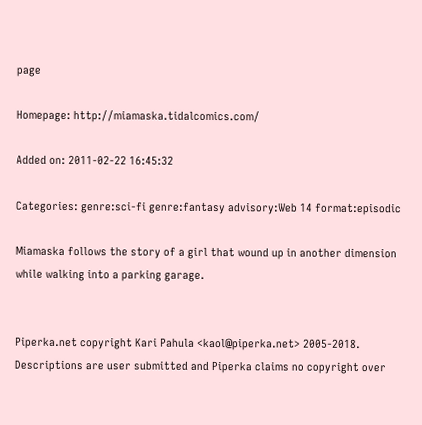page

Homepage: http://miamaska.tidalcomics.com/

Added on: 2011-02-22 16:45:32

Categories: genre:sci-fi genre:fantasy advisory:Web 14 format:episodic

Miamaska follows the story of a girl that wound up in another dimension while walking into a parking garage.


Piperka.net copyright Kari Pahula <kaol@piperka.net> 2005-2018. Descriptions are user submitted and Piperka claims no copyright over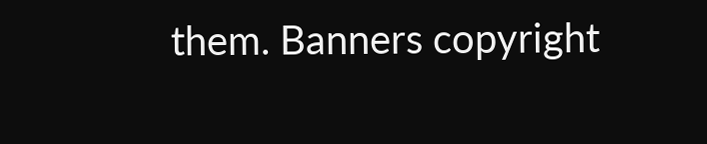them. Banners copyright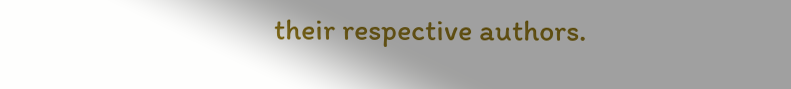their respective authors.